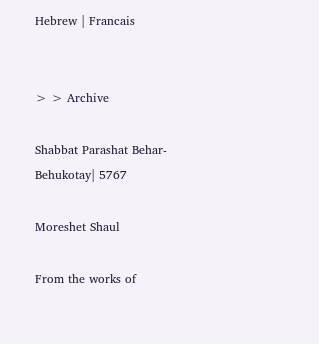Hebrew | Francais


> > Archive

Shabbat Parashat Behar-Behukotay| 5767

Moreshet Shaul

From the works of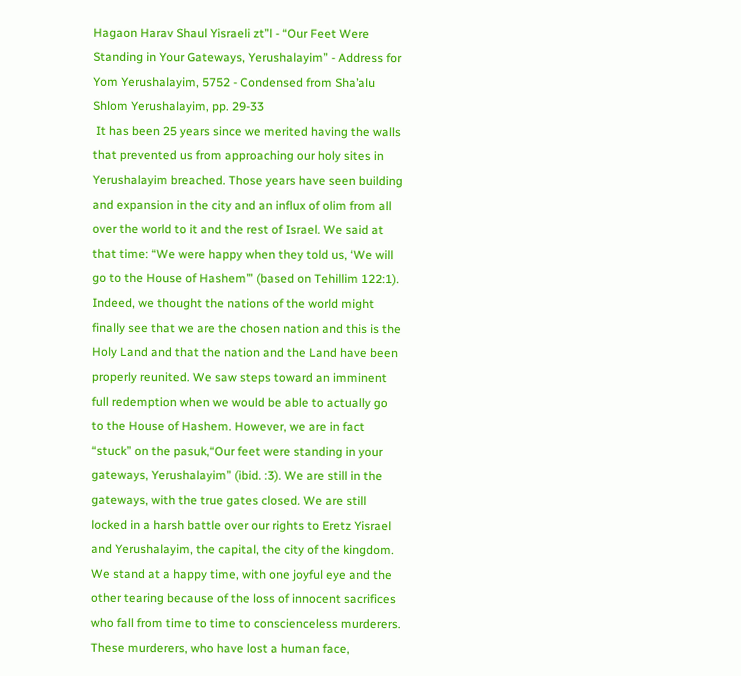Hagaon Harav Shaul Yisraeli zt”l - “Our Feet Were Standing in Your Gateways, Yerushalayim” - Address for Yom Yerushalayim, 5752 - Condensed from Sha’alu Shlom Yerushalayim, pp. 29-33
 It has been 25 years since we merited having the walls that prevented us from approaching our holy sites in Yerushalayim breached. Those years have seen building and expansion in the city and an influx of olim from all over the world to it and the rest of Israel. We said at that time: “We were happy when they told us, ‘We will go to the House of Hashem’” (based on Tehillim 122:1). Indeed, we thought the nations of the world might finally see that we are the chosen nation and this is the Holy Land and that the nation and the Land have been properly reunited. We saw steps toward an imminent full redemption when we would be able to actually go to the House of Hashem. However, we are in fact “stuck” on the pasuk,“Our feet were standing in your gateways, Yerushalayim” (ibid. :3). We are still in the gateways, with the true gates closed. We are still locked in a harsh battle over our rights to Eretz Yisrael and Yerushalayim, the capital, the city of the kingdom. We stand at a happy time, with one joyful eye and the other tearing because of the loss of innocent sacrifices who fall from time to time to conscienceless murderers. These murderers, who have lost a human face,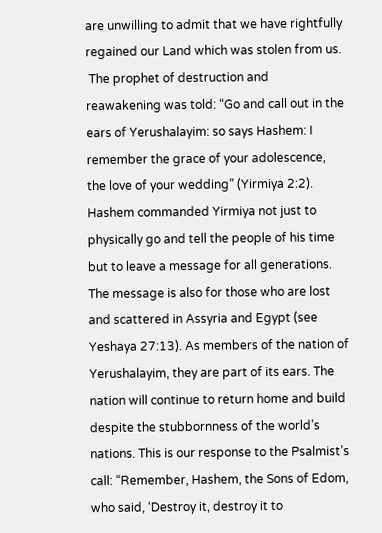are unwilling to admit that we have rightfully regained our Land which was stolen from us.
 The prophet of destruction and reawakening was told: “Go and call out in the ears of Yerushalayim: so says Hashem: I remember the grace of your adolescence, the love of your wedding” (Yirmiya 2:2). Hashem commanded Yirmiya not just to physically go and tell the people of his time but to leave a message for all generations. The message is also for those who are lost and scattered in Assyria and Egypt (see Yeshaya 27:13). As members of the nation of Yerushalayim, they are part of its ears. The nation will continue to return home and build despite the stubbornness of the world’s nations. This is our response to the Psalmist’s call: “Remember, Hashem, the Sons of Edom, who said, ‘Destroy it, destroy it to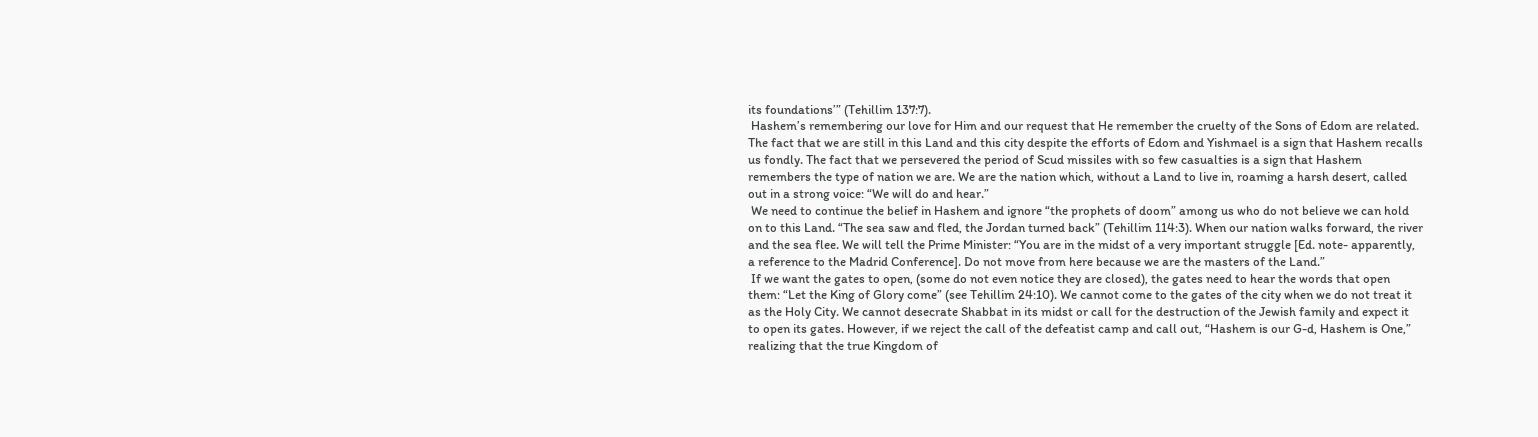its foundations’” (Tehillim 137:7).
 Hashem’s remembering our love for Him and our request that He remember the cruelty of the Sons of Edom are related. The fact that we are still in this Land and this city despite the efforts of Edom and Yishmael is a sign that Hashem recalls us fondly. The fact that we persevered the period of Scud missiles with so few casualties is a sign that Hashem remembers the type of nation we are. We are the nation which, without a Land to live in, roaming a harsh desert, called out in a strong voice: “We will do and hear.”
 We need to continue the belief in Hashem and ignore “the prophets of doom” among us who do not believe we can hold on to this Land. “The sea saw and fled, the Jordan turned back” (Tehillim 114:3). When our nation walks forward, the river and the sea flee. We will tell the Prime Minister: “You are in the midst of a very important struggle [Ed. note- apparently, a reference to the Madrid Conference]. Do not move from here because we are the masters of the Land.”
 If we want the gates to open, (some do not even notice they are closed), the gates need to hear the words that open them: “Let the King of Glory come” (see Tehillim 24:10). We cannot come to the gates of the city when we do not treat it as the Holy City. We cannot desecrate Shabbat in its midst or call for the destruction of the Jewish family and expect it to open its gates. However, if we reject the call of the defeatist camp and call out, “Hashem is our G-d, Hashem is One,” realizing that the true Kingdom of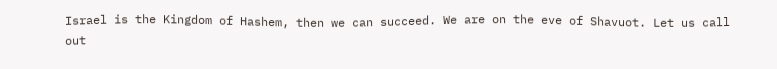Israel is the Kingdom of Hashem, then we can succeed. We are on the eve of Shavuot. Let us call out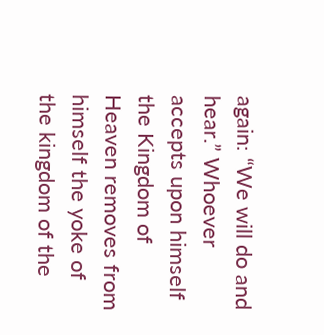again: “We will do and hear.” Whoever accepts upon himself the Kingdom of Heaven removes from himself the yoke of the kingdom of the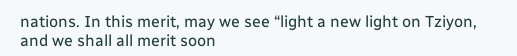nations. In this merit, may we see “light a new light on Tziyon, and we shall all merit soon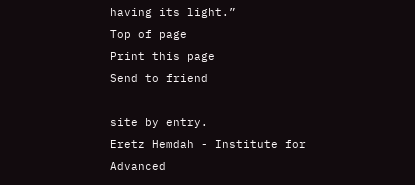having its light.”
Top of page
Print this page
Send to friend

site by entry.
Eretz Hemdah - Institute for Advanced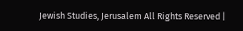Jewish Studies, Jerusalem All Rights Reserved |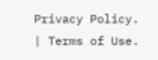Privacy Policy. | Terms of Use.